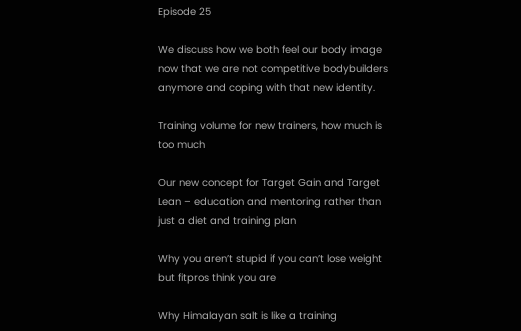Episode 25

We discuss how we both feel our body image now that we are not competitive bodybuilders anymore and coping with that new identity.

Training volume for new trainers, how much is too much

Our new concept for Target Gain and Target Lean – education and mentoring rather than just a diet and training plan

Why you aren’t stupid if you can’t lose weight but fitpros think you are

Why Himalayan salt is like a training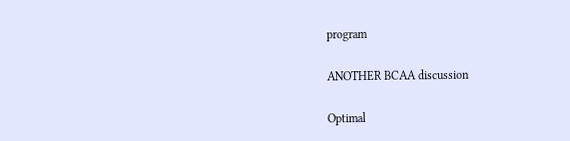program

ANOTHER BCAA discussion

Optimal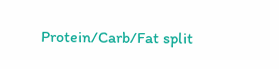Protein/Carb/Fat split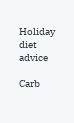Holiday diet advice

Carb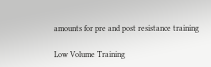amounts for pre and post resistance training

Low Volume Training